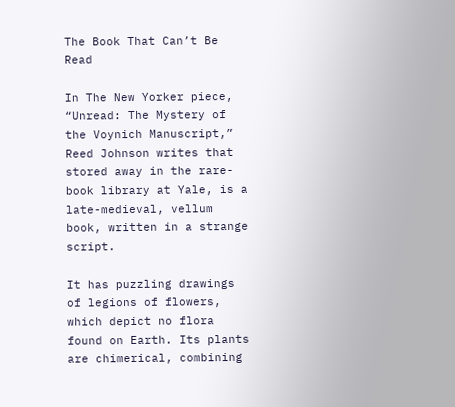The Book That Can’t Be Read

In The New Yorker piece, “Unread: The Mystery of the Voynich Manuscript,” Reed Johnson writes that stored away in the rare-book library at Yale, is a late-medieval, vellum book, written in a strange script.

It has puzzling drawings of legions of flowers, which depict no flora found on Earth. Its plants are chimerical, combining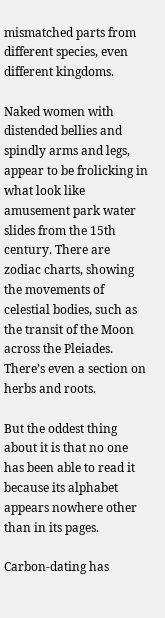mismatched parts from different species, even different kingdoms.

Naked women with distended bellies and spindly arms and legs, appear to be frolicking in what look like amusement park water slides from the 15th century. There are zodiac charts, showing the movements of celestial bodies, such as the transit of the Moon across the Pleiades. There’s even a section on herbs and roots.

But the oddest thing about it is that no one has been able to read it because its alphabet appears nowhere other than in its pages.

Carbon-dating has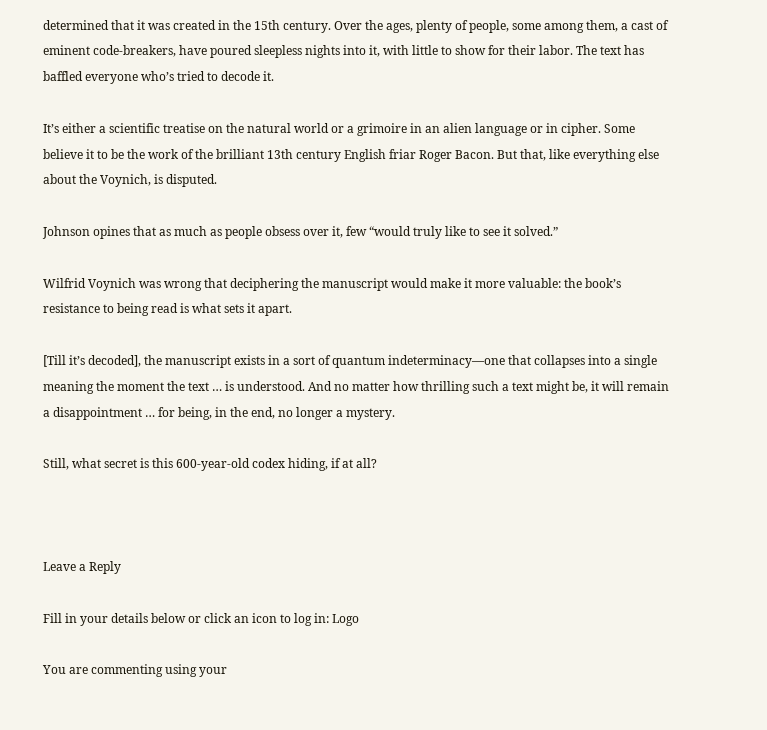determined that it was created in the 15th century. Over the ages, plenty of people, some among them, a cast of eminent code-breakers, have poured sleepless nights into it, with little to show for their labor. The text has baffled everyone who’s tried to decode it.

It’s either a scientific treatise on the natural world or a grimoire in an alien language or in cipher. Some believe it to be the work of the brilliant 13th century English friar Roger Bacon. But that, like everything else about the Voynich, is disputed.

Johnson opines that as much as people obsess over it, few “would truly like to see it solved.”

Wilfrid Voynich was wrong that deciphering the manuscript would make it more valuable: the book’s resistance to being read is what sets it apart.

[Till it’s decoded], the manuscript exists in a sort of quantum indeterminacy—one that collapses into a single meaning the moment the text … is understood. And no matter how thrilling such a text might be, it will remain a disappointment … for being, in the end, no longer a mystery.

Still, what secret is this 600-year-old codex hiding, if at all?



Leave a Reply

Fill in your details below or click an icon to log in: Logo

You are commenting using your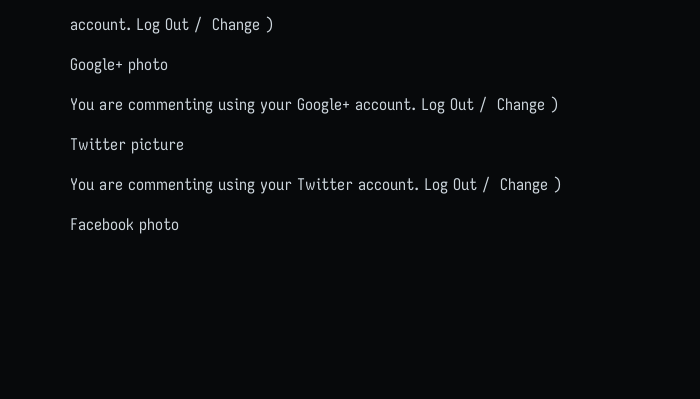account. Log Out /  Change )

Google+ photo

You are commenting using your Google+ account. Log Out /  Change )

Twitter picture

You are commenting using your Twitter account. Log Out /  Change )

Facebook photo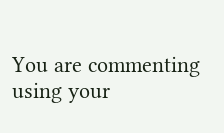You are commenting using your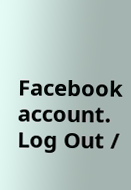Facebook account. Log Out /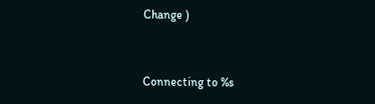Change )


Connecting to %s